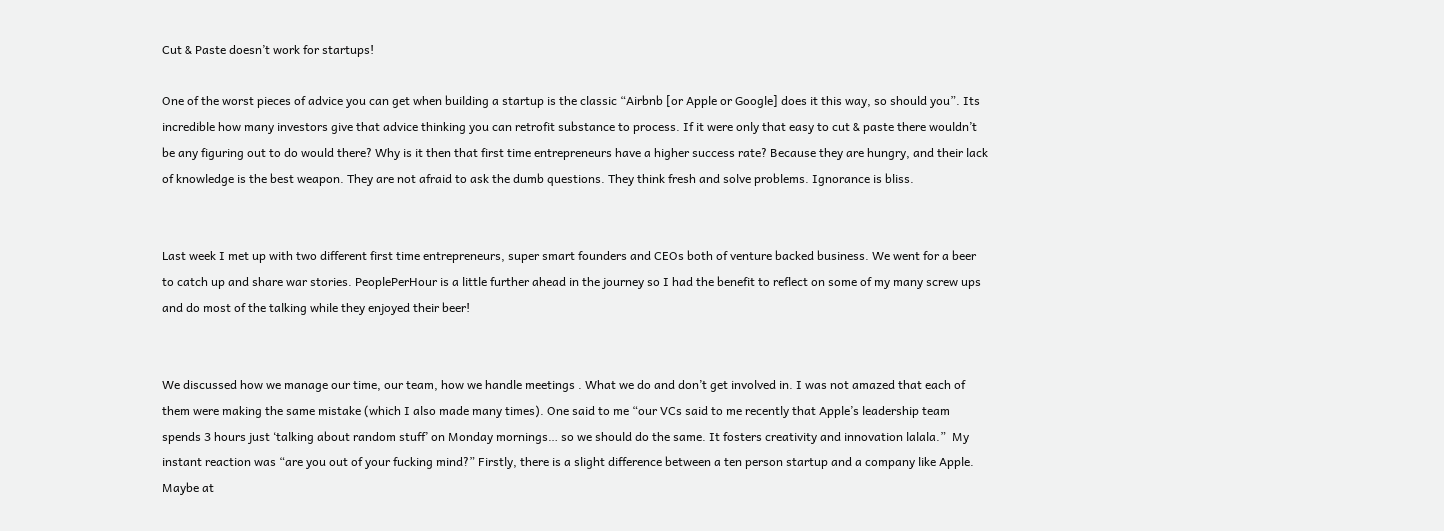Cut & Paste doesn’t work for startups!

One of the worst pieces of advice you can get when building a startup is the classic “Airbnb [or Apple or Google] does it this way, so should you”. Its incredible how many investors give that advice thinking you can retrofit substance to process. If it were only that easy to cut & paste there wouldn’t be any figuring out to do would there? Why is it then that first time entrepreneurs have a higher success rate? Because they are hungry, and their lack of knowledge is the best weapon. They are not afraid to ask the dumb questions. They think fresh and solve problems. Ignorance is bliss.


Last week I met up with two different first time entrepreneurs, super smart founders and CEOs both of venture backed business. We went for a beer to catch up and share war stories. PeoplePerHour is a little further ahead in the journey so I had the benefit to reflect on some of my many screw ups and do most of the talking while they enjoyed their beer!


We discussed how we manage our time, our team, how we handle meetings . What we do and don’t get involved in. I was not amazed that each of them were making the same mistake (which I also made many times). One said to me “our VCs said to me recently that Apple’s leadership team spends 3 hours just ‘talking about random stuff’ on Monday mornings… so we should do the same. It fosters creativity and innovation lalala.”  My instant reaction was “are you out of your fucking mind?” Firstly, there is a slight difference between a ten person startup and a company like Apple. Maybe at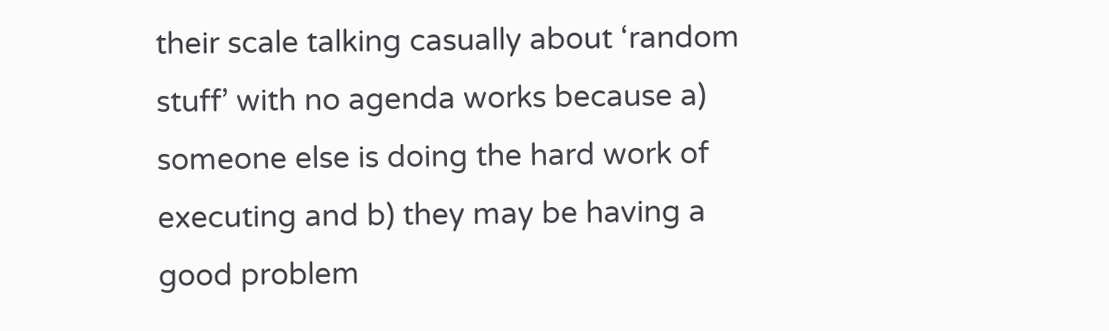their scale talking casually about ‘random stuff’ with no agenda works because a) someone else is doing the hard work of executing and b) they may be having a good problem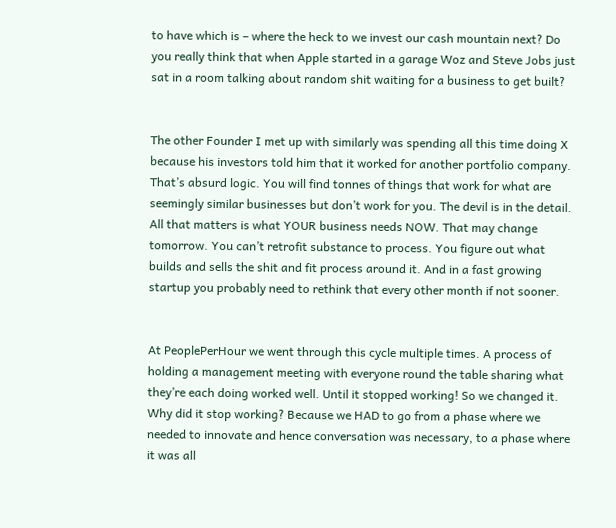to have which is – where the heck to we invest our cash mountain next? Do you really think that when Apple started in a garage Woz and Steve Jobs just sat in a room talking about random shit waiting for a business to get built?


The other Founder I met up with similarly was spending all this time doing X because his investors told him that it worked for another portfolio company. That’s absurd logic. You will find tonnes of things that work for what are seemingly similar businesses but don’t work for you. The devil is in the detail. All that matters is what YOUR business needs NOW. That may change tomorrow. You can’t retrofit substance to process. You figure out what builds and sells the shit and fit process around it. And in a fast growing startup you probably need to rethink that every other month if not sooner.


At PeoplePerHour we went through this cycle multiple times. A process of holding a management meeting with everyone round the table sharing what they’re each doing worked well. Until it stopped working! So we changed it. Why did it stop working? Because we HAD to go from a phase where we needed to innovate and hence conversation was necessary, to a phase where it was all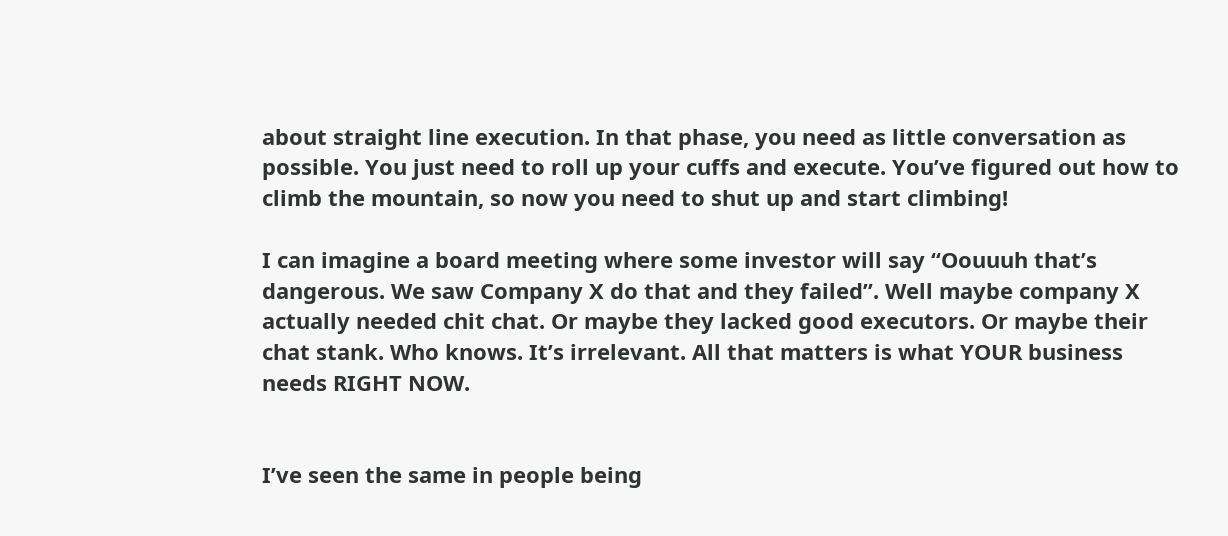about straight line execution. In that phase, you need as little conversation as possible. You just need to roll up your cuffs and execute. You’ve figured out how to climb the mountain, so now you need to shut up and start climbing!

I can imagine a board meeting where some investor will say “Oouuuh that’s dangerous. We saw Company X do that and they failed”. Well maybe company X actually needed chit chat. Or maybe they lacked good executors. Or maybe their chat stank. Who knows. It’s irrelevant. All that matters is what YOUR business needs RIGHT NOW.


I’ve seen the same in people being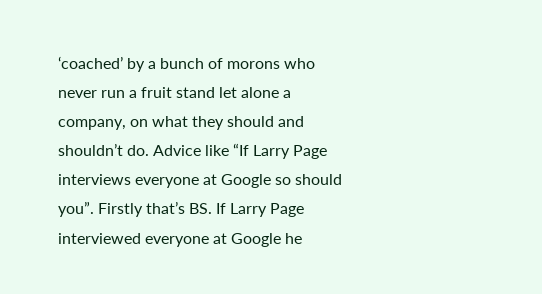‘coached’ by a bunch of morons who never run a fruit stand let alone a company, on what they should and shouldn’t do. Advice like “If Larry Page interviews everyone at Google so should you”. Firstly that’s BS. If Larry Page interviewed everyone at Google he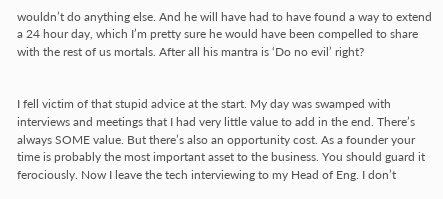wouldn’t do anything else. And he will have had to have found a way to extend a 24 hour day, which I’m pretty sure he would have been compelled to share with the rest of us mortals. After all his mantra is ‘Do no evil’ right?


I fell victim of that stupid advice at the start. My day was swamped with interviews and meetings that I had very little value to add in the end. There’s always SOME value. But there’s also an opportunity cost. As a founder your time is probably the most important asset to the business. You should guard it ferociously. Now I leave the tech interviewing to my Head of Eng. I don’t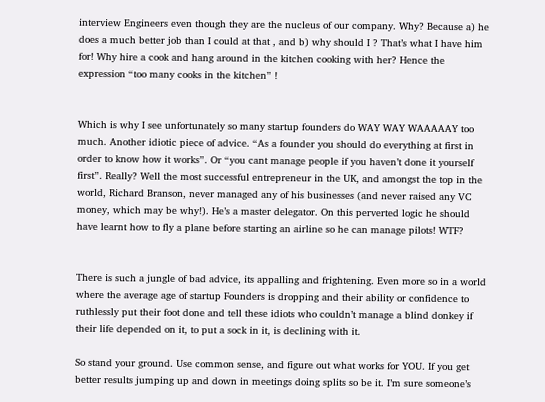interview Engineers even though they are the nucleus of our company. Why? Because a) he does a much better job than I could at that , and b) why should I ? That’s what I have him for! Why hire a cook and hang around in the kitchen cooking with her? Hence the expression “too many cooks in the kitchen” !


Which is why I see unfortunately so many startup founders do WAY WAY WAAAAAY too much. Another idiotic piece of advice. “As a founder you should do everything at first in order to know how it works”. Or “you cant manage people if you haven’t done it yourself first”. Really? Well the most successful entrepreneur in the UK, and amongst the top in the world, Richard Branson, never managed any of his businesses (and never raised any VC money, which may be why!). He’s a master delegator. On this perverted logic he should have learnt how to fly a plane before starting an airline so he can manage pilots! WTF?


There is such a jungle of bad advice, its appalling and frightening. Even more so in a world where the average age of startup Founders is dropping and their ability or confidence to ruthlessly put their foot done and tell these idiots who couldn’t manage a blind donkey if their life depended on it, to put a sock in it, is declining with it.

So stand your ground. Use common sense, and figure out what works for YOU. If you get better results jumping up and down in meetings doing splits so be it. I’m sure someone’s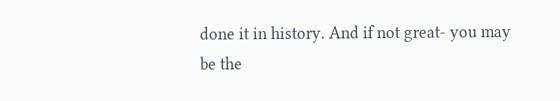done it in history. And if not great- you may be the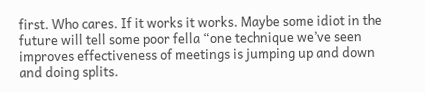first. Who cares. If it works it works. Maybe some idiot in the future will tell some poor fella “one technique we’ve seen improves effectiveness of meetings is jumping up and down and doing splits.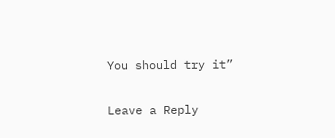You should try it”

Leave a Reply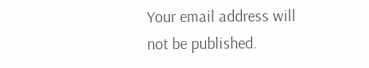Your email address will not be published.